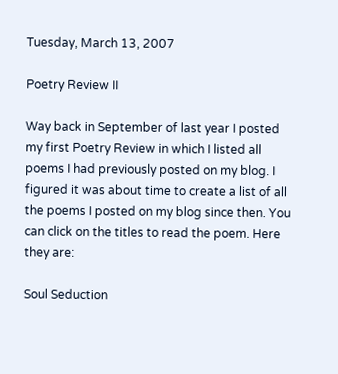Tuesday, March 13, 2007

Poetry Review II

Way back in September of last year I posted my first Poetry Review in which I listed all poems I had previously posted on my blog. I figured it was about time to create a list of all the poems I posted on my blog since then. You can click on the titles to read the poem. Here they are:

Soul Seduction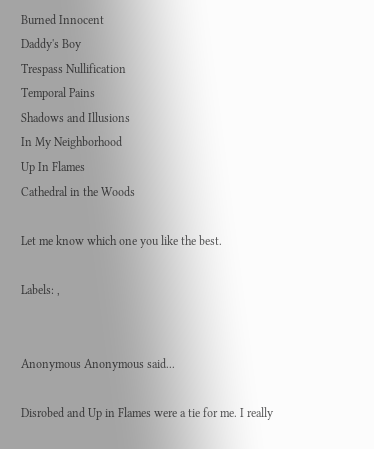Burned Innocent
Daddy's Boy
Trespass Nullification
Temporal Pains
Shadows and Illusions
In My Neighborhood
Up In Flames
Cathedral in the Woods

Let me know which one you like the best.

Labels: ,


Anonymous Anonymous said...

Disrobed and Up in Flames were a tie for me. I really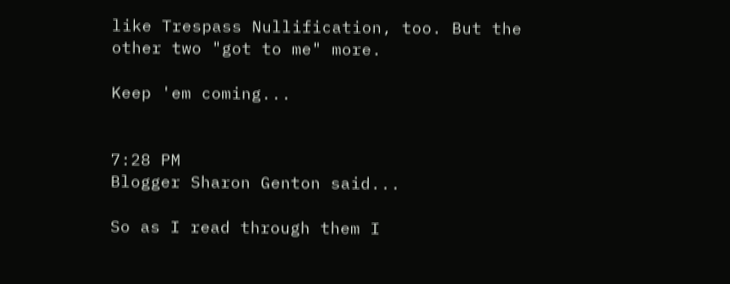like Trespass Nullification, too. But the other two "got to me" more.

Keep 'em coming...


7:28 PM
Blogger Sharon Genton said...

So as I read through them I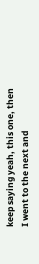keep saying yeah, this one, then I went to the next and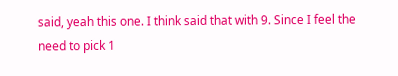said, yeah this one. I think said that with 9. Since I feel the need to pick 1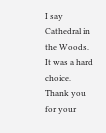I say Cathedral in the Woods. It was a hard choice. Thank you for your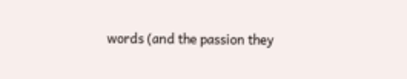words (and the passion they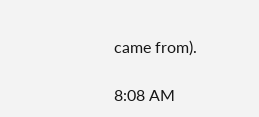came from).

8:08 AM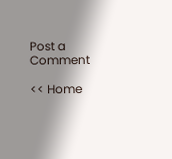Post a Comment

<< Home